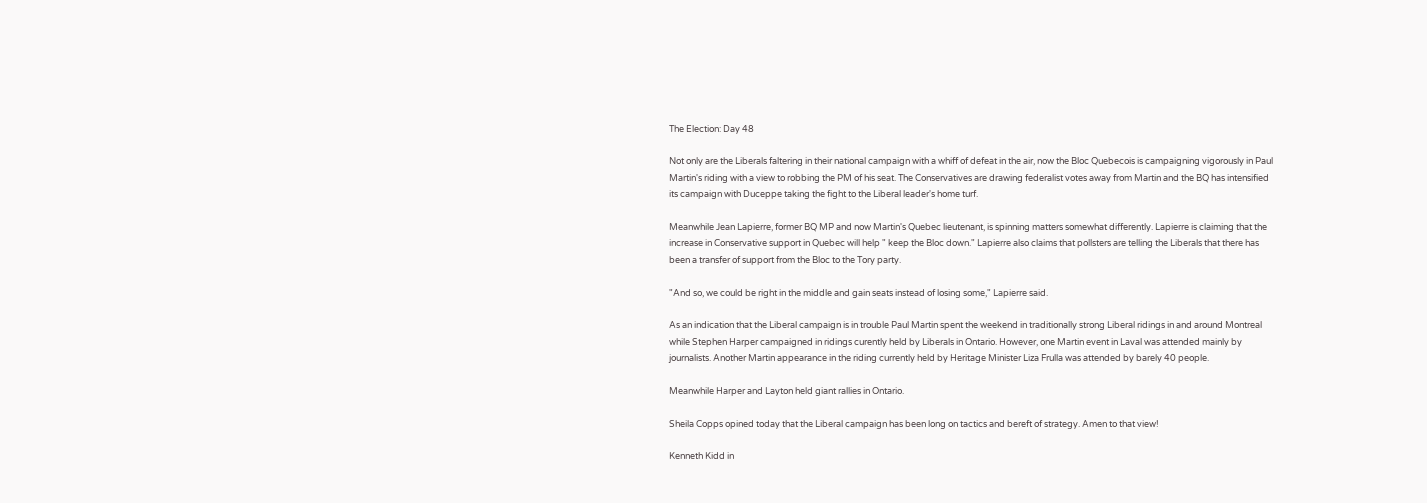The Election: Day 48

Not only are the Liberals faltering in their national campaign with a whiff of defeat in the air, now the Bloc Quebecois is campaigning vigorously in Paul Martin's riding with a view to robbing the PM of his seat. The Conservatives are drawing federalist votes away from Martin and the BQ has intensified its campaign with Duceppe taking the fight to the Liberal leader's home turf.

Meanwhile Jean Lapierre, former BQ MP and now Martin's Quebec lieutenant, is spinning matters somewhat differently. Lapierre is claiming that the increase in Conservative support in Quebec will help " keep the Bloc down." Lapierre also claims that pollsters are telling the Liberals that there has been a transfer of support from the Bloc to the Tory party.

"And so, we could be right in the middle and gain seats instead of losing some," Lapierre said.

As an indication that the Liberal campaign is in trouble Paul Martin spent the weekend in traditionally strong Liberal ridings in and around Montreal while Stephen Harper campaigned in ridings curently held by Liberals in Ontario. However, one Martin event in Laval was attended mainly by journalists. Another Martin appearance in the riding currently held by Heritage Minister Liza Frulla was attended by barely 40 people.

Meanwhile Harper and Layton held giant rallies in Ontario.

Sheila Copps opined today that the Liberal campaign has been long on tactics and bereft of strategy. Amen to that view!

Kenneth Kidd in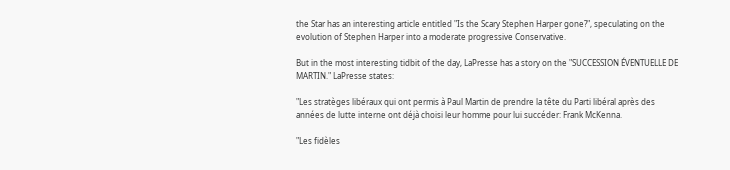the Star has an interesting article entitled "Is the Scary Stephen Harper gone?", speculating on the evolution of Stephen Harper into a moderate progressive Conservative.

But in the most interesting tidbit of the day, LaPresse has a story on the "SUCCESSION ÉVENTUELLE DE MARTIN." LaPresse states:

"Les stratèges libéraux qui ont permis à Paul Martin de prendre la tête du Parti libéral après des années de lutte interne ont déjà choisi leur homme pour lui succéder: Frank McKenna.

"Les fidèles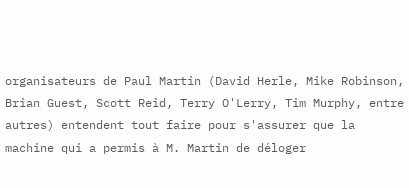organisateurs de Paul Martin (David Herle, Mike Robinson, Brian Guest, Scott Reid, Terry O'Lerry, Tim Murphy, entre autres) entendent tout faire pour s'assurer que la machine qui a permis à M. Martin de déloger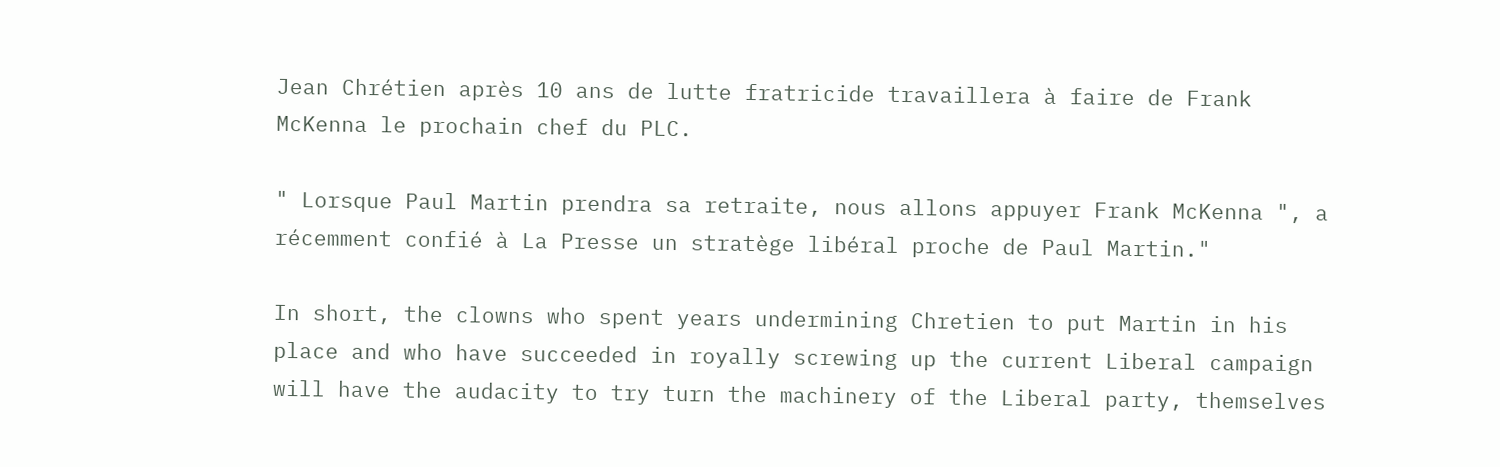Jean Chrétien après 10 ans de lutte fratricide travaillera à faire de Frank McKenna le prochain chef du PLC.

" Lorsque Paul Martin prendra sa retraite, nous allons appuyer Frank McKenna ", a récemment confié à La Presse un stratège libéral proche de Paul Martin."

In short, the clowns who spent years undermining Chretien to put Martin in his place and who have succeeded in royally screwing up the current Liberal campaign will have the audacity to try turn the machinery of the Liberal party, themselves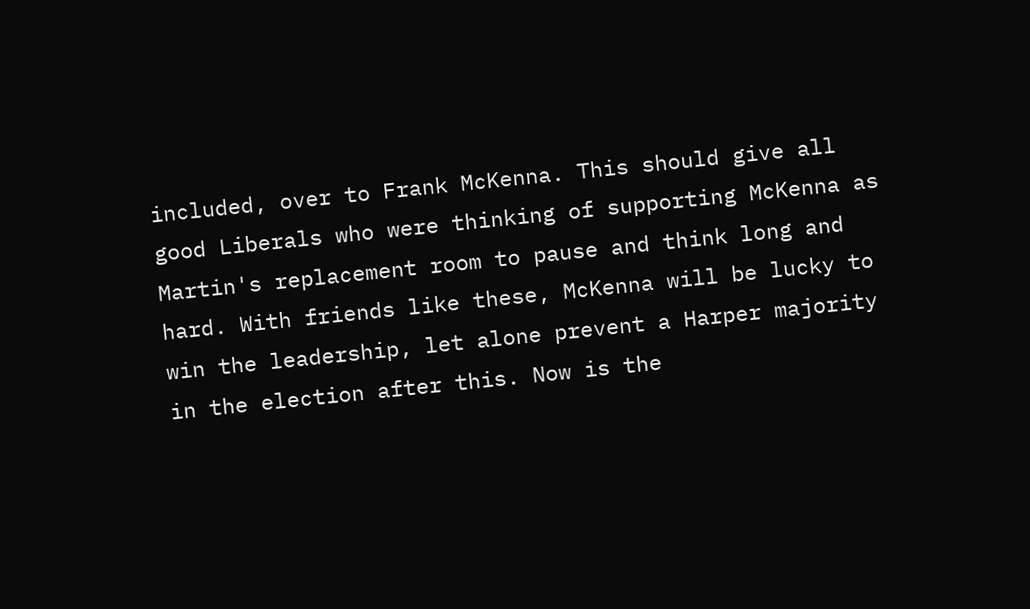included, over to Frank McKenna. This should give all good Liberals who were thinking of supporting McKenna as Martin's replacement room to pause and think long and hard. With friends like these, McKenna will be lucky to win the leadership, let alone prevent a Harper majority in the election after this. Now is the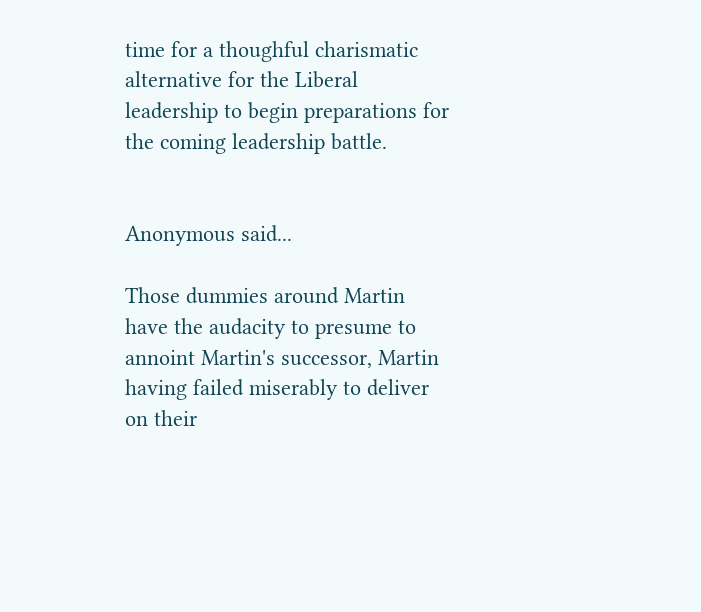time for a thoughful charismatic alternative for the Liberal leadership to begin preparations for the coming leadership battle.


Anonymous said...

Those dummies around Martin have the audacity to presume to annoint Martin's successor, Martin having failed miserably to deliver on their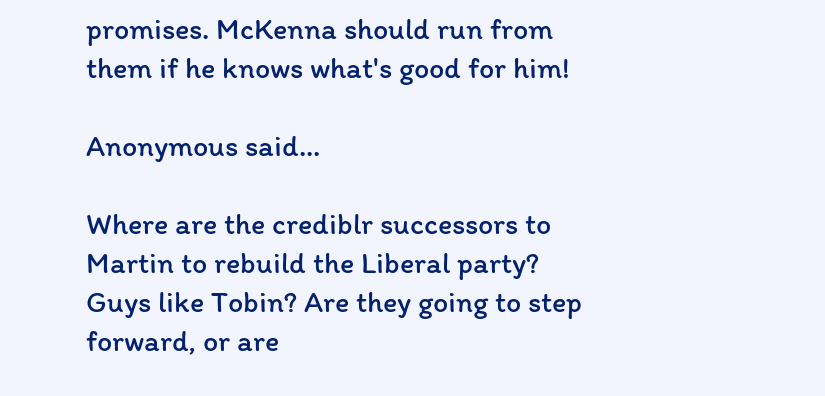promises. McKenna should run from them if he knows what's good for him!

Anonymous said...

Where are the crediblr successors to Martin to rebuild the Liberal party? Guys like Tobin? Are they going to step forward, or are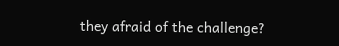they afraid of the challenge?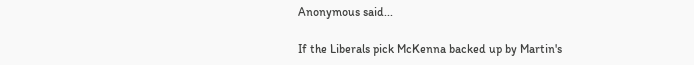Anonymous said...

If the Liberals pick McKenna backed up by Martin's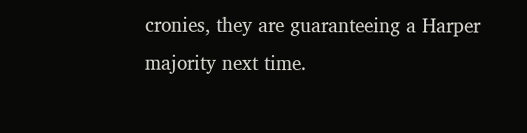cronies, they are guaranteeing a Harper majority next time.